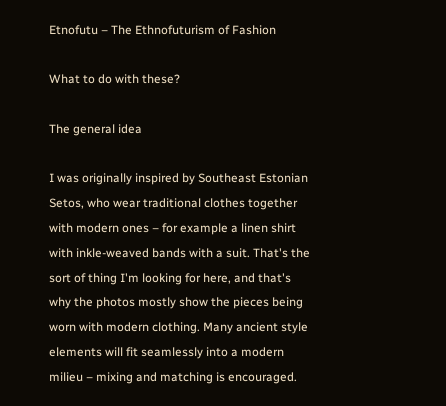Etnofutu – The Ethnofuturism of Fashion

What to do with these?

The general idea

I was originally inspired by Southeast Estonian Setos, who wear traditional clothes together with modern ones – for example a linen shirt with inkle-weaved bands with a suit. That's the sort of thing I'm looking for here, and that's why the photos mostly show the pieces being worn with modern clothing. Many ancient style elements will fit seamlessly into a modern milieu – mixing and matching is encouraged.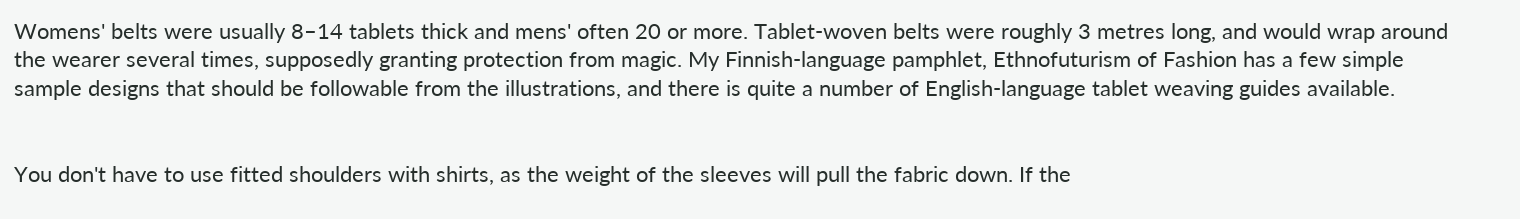Womens' belts were usually 8–14 tablets thick and mens' often 20 or more. Tablet-woven belts were roughly 3 metres long, and would wrap around the wearer several times, supposedly granting protection from magic. My Finnish-language pamphlet, Ethnofuturism of Fashion has a few simple sample designs that should be followable from the illustrations, and there is quite a number of English-language tablet weaving guides available.


You don't have to use fitted shoulders with shirts, as the weight of the sleeves will pull the fabric down. If the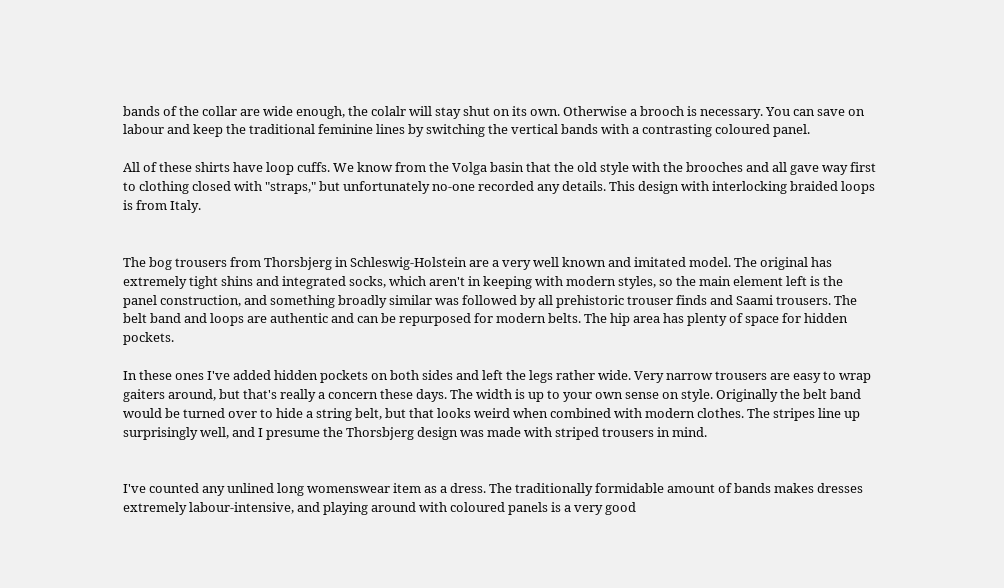bands of the collar are wide enough, the colalr will stay shut on its own. Otherwise a brooch is necessary. You can save on labour and keep the traditional feminine lines by switching the vertical bands with a contrasting coloured panel.

All of these shirts have loop cuffs. We know from the Volga basin that the old style with the brooches and all gave way first to clothing closed with "straps," but unfortunately no-one recorded any details. This design with interlocking braided loops is from Italy.


The bog trousers from Thorsbjerg in Schleswig-Holstein are a very well known and imitated model. The original has extremely tight shins and integrated socks, which aren't in keeping with modern styles, so the main element left is the panel construction, and something broadly similar was followed by all prehistoric trouser finds and Saami trousers. The belt band and loops are authentic and can be repurposed for modern belts. The hip area has plenty of space for hidden pockets.

In these ones I've added hidden pockets on both sides and left the legs rather wide. Very narrow trousers are easy to wrap gaiters around, but that's really a concern these days. The width is up to your own sense on style. Originally the belt band would be turned over to hide a string belt, but that looks weird when combined with modern clothes. The stripes line up surprisingly well, and I presume the Thorsbjerg design was made with striped trousers in mind.


I've counted any unlined long womenswear item as a dress. The traditionally formidable amount of bands makes dresses extremely labour-intensive, and playing around with coloured panels is a very good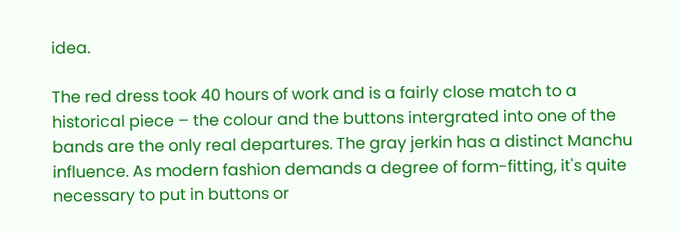idea.

The red dress took 40 hours of work and is a fairly close match to a historical piece – the colour and the buttons intergrated into one of the bands are the only real departures. The gray jerkin has a distinct Manchu influence. As modern fashion demands a degree of form-fitting, it's quite necessary to put in buttons or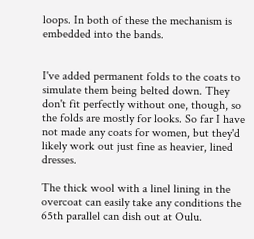loops. In both of these the mechanism is embedded into the bands.


I've added permanent folds to the coats to simulate them being belted down. They don't fit perfectly without one, though, so the folds are mostly for looks. So far I have not made any coats for women, but they'd likely work out just fine as heavier, lined dresses.

The thick wool with a linel lining in the overcoat can easily take any conditions the 65th parallel can dish out at Oulu.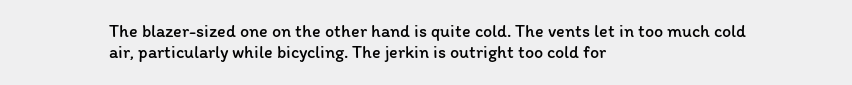The blazer-sized one on the other hand is quite cold. The vents let in too much cold air, particularly while bicycling. The jerkin is outright too cold for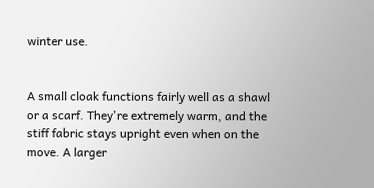winter use.


A small cloak functions fairly well as a shawl or a scarf. They're extremely warm, and the stiff fabric stays upright even when on the move. A larger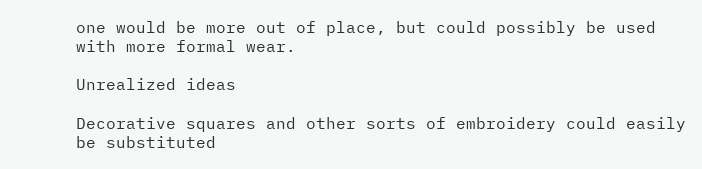one would be more out of place, but could possibly be used with more formal wear.

Unrealized ideas

Decorative squares and other sorts of embroidery could easily be substituted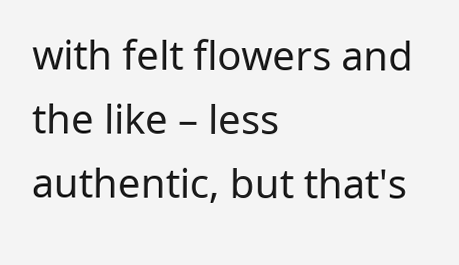with felt flowers and the like – less authentic, but that's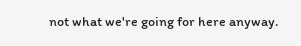not what we're going for here anyway.